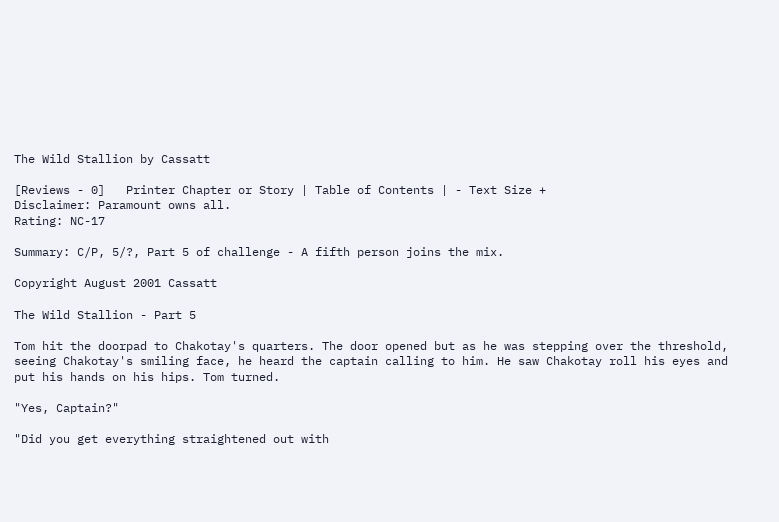The Wild Stallion by Cassatt

[Reviews - 0]   Printer Chapter or Story | Table of Contents | - Text Size +
Disclaimer: Paramount owns all.
Rating: NC-17

Summary: C/P, 5/?, Part 5 of challenge - A fifth person joins the mix.

Copyright August 2001 Cassatt

The Wild Stallion - Part 5

Tom hit the doorpad to Chakotay's quarters. The door opened but as he was stepping over the threshold, seeing Chakotay's smiling face, he heard the captain calling to him. He saw Chakotay roll his eyes and put his hands on his hips. Tom turned.

"Yes, Captain?"

"Did you get everything straightened out with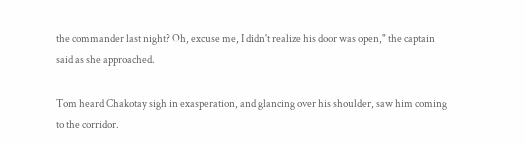the commander last night? Oh, excuse me, I didn't realize his door was open," the captain said as she approached.

Tom heard Chakotay sigh in exasperation, and glancing over his shoulder, saw him coming to the corridor.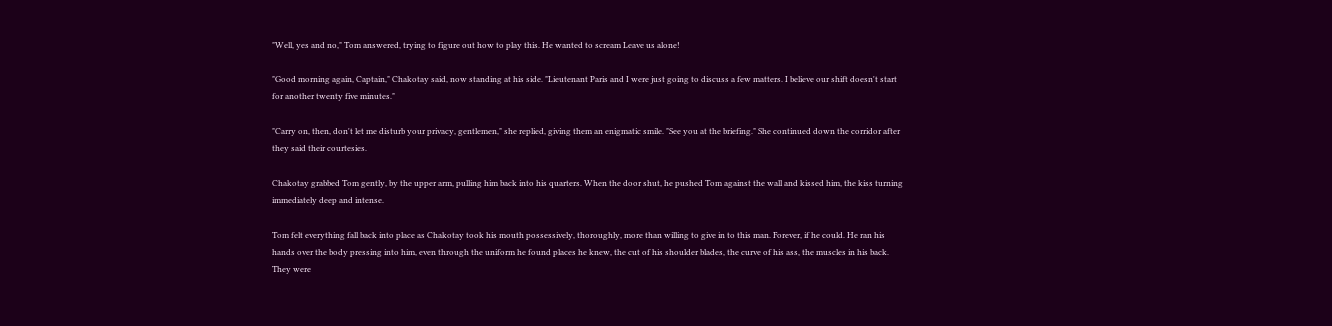"Well, yes and no," Tom answered, trying to figure out how to play this. He wanted to scream Leave us alone!

"Good morning again, Captain," Chakotay said, now standing at his side. "Lieutenant Paris and I were just going to discuss a few matters. I believe our shift doesn't start for another twenty five minutes."

"Carry on, then, don't let me disturb your privacy, gentlemen," she replied, giving them an enigmatic smile. "See you at the briefing." She continued down the corridor after they said their courtesies.

Chakotay grabbed Tom gently, by the upper arm, pulling him back into his quarters. When the door shut, he pushed Tom against the wall and kissed him, the kiss turning immediately deep and intense.

Tom felt everything fall back into place as Chakotay took his mouth possessively, thoroughly, more than willing to give in to this man. Forever, if he could. He ran his hands over the body pressing into him, even through the uniform he found places he knew, the cut of his shoulder blades, the curve of his ass, the muscles in his back. They were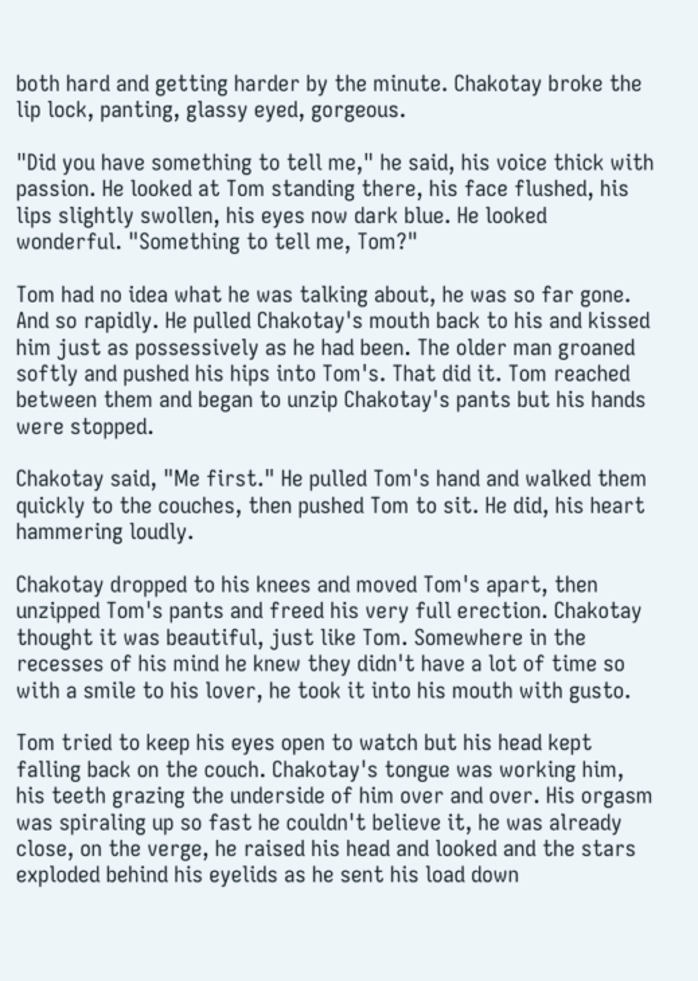both hard and getting harder by the minute. Chakotay broke the lip lock, panting, glassy eyed, gorgeous.

"Did you have something to tell me," he said, his voice thick with passion. He looked at Tom standing there, his face flushed, his lips slightly swollen, his eyes now dark blue. He looked wonderful. "Something to tell me, Tom?"

Tom had no idea what he was talking about, he was so far gone. And so rapidly. He pulled Chakotay's mouth back to his and kissed him just as possessively as he had been. The older man groaned softly and pushed his hips into Tom's. That did it. Tom reached between them and began to unzip Chakotay's pants but his hands were stopped.

Chakotay said, "Me first." He pulled Tom's hand and walked them quickly to the couches, then pushed Tom to sit. He did, his heart hammering loudly.

Chakotay dropped to his knees and moved Tom's apart, then unzipped Tom's pants and freed his very full erection. Chakotay thought it was beautiful, just like Tom. Somewhere in the recesses of his mind he knew they didn't have a lot of time so with a smile to his lover, he took it into his mouth with gusto.

Tom tried to keep his eyes open to watch but his head kept falling back on the couch. Chakotay's tongue was working him, his teeth grazing the underside of him over and over. His orgasm was spiraling up so fast he couldn't believe it, he was already close, on the verge, he raised his head and looked and the stars exploded behind his eyelids as he sent his load down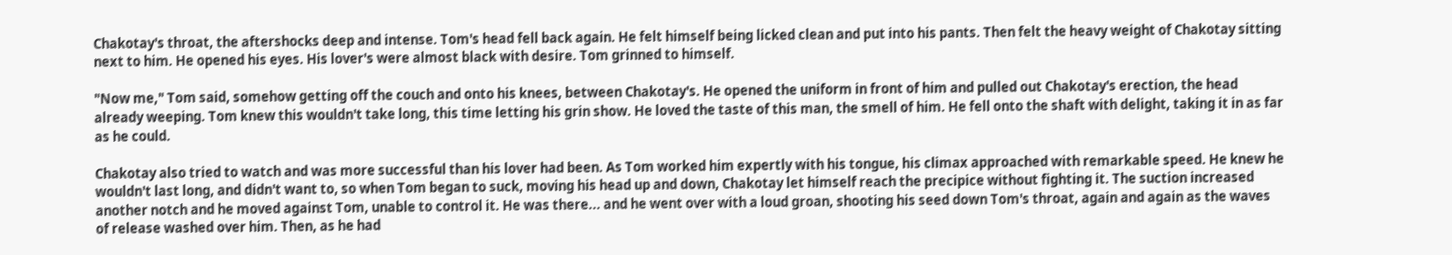Chakotay's throat, the aftershocks deep and intense. Tom's head fell back again. He felt himself being licked clean and put into his pants. Then felt the heavy weight of Chakotay sitting next to him. He opened his eyes. His lover's were almost black with desire. Tom grinned to himself.

"Now me," Tom said, somehow getting off the couch and onto his knees, between Chakotay's. He opened the uniform in front of him and pulled out Chakotay's erection, the head already weeping. Tom knew this wouldn't take long, this time letting his grin show. He loved the taste of this man, the smell of him. He fell onto the shaft with delight, taking it in as far as he could.

Chakotay also tried to watch and was more successful than his lover had been. As Tom worked him expertly with his tongue, his climax approached with remarkable speed. He knew he wouldn't last long, and didn't want to, so when Tom began to suck, moving his head up and down, Chakotay let himself reach the precipice without fighting it. The suction increased another notch and he moved against Tom, unable to control it. He was there... and he went over with a loud groan, shooting his seed down Tom's throat, again and again as the waves of release washed over him. Then, as he had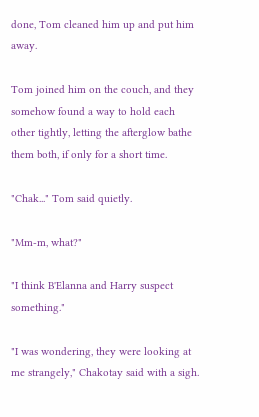done, Tom cleaned him up and put him away.

Tom joined him on the couch, and they somehow found a way to hold each other tightly, letting the afterglow bathe them both, if only for a short time.

"Chak..." Tom said quietly.

"Mm-m, what?"

"I think B'Elanna and Harry suspect something."

"I was wondering, they were looking at me strangely," Chakotay said with a sigh.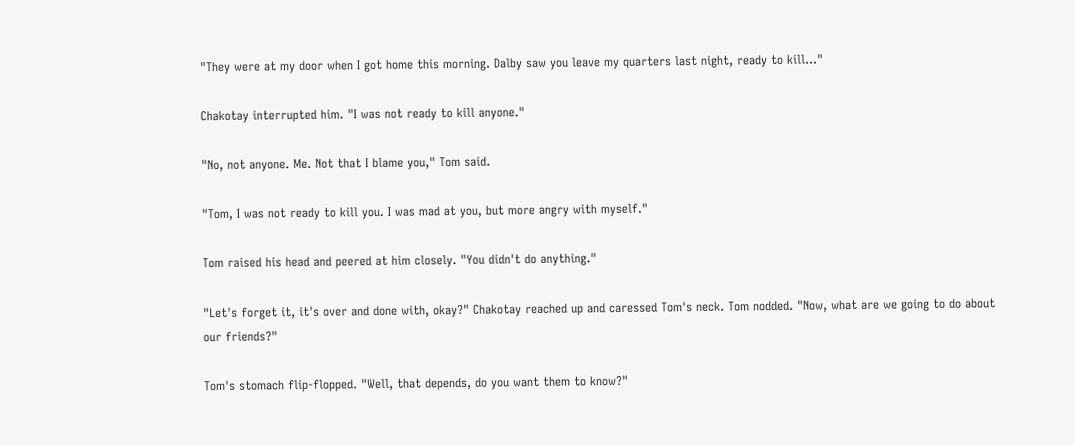"They were at my door when I got home this morning. Dalby saw you leave my quarters last night, ready to kill..."

Chakotay interrupted him. "I was not ready to kill anyone."

"No, not anyone. Me. Not that I blame you," Tom said.

"Tom, I was not ready to kill you. I was mad at you, but more angry with myself."

Tom raised his head and peered at him closely. "You didn't do anything."

"Let's forget it, it's over and done with, okay?" Chakotay reached up and caressed Tom's neck. Tom nodded. "Now, what are we going to do about our friends?"

Tom's stomach flip-flopped. "Well, that depends, do you want them to know?"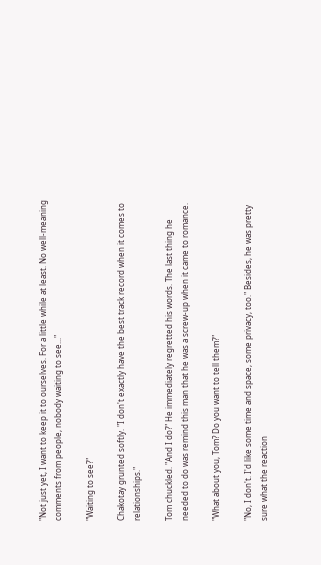"Not just yet, I want to keep it to ourselves. For a little while at least. No well-meaning comments from people, nobody waiting to see..."

"Waiting to see?"

Chakotay grunted softly. "I don't exactly have the best track record when it comes to relationships."

Tom chuckled. "And I do?" He immediately regretted his words. The last thing he needed to do was remind this man that he was a screw-up when it came to romance.

"What about you, Tom? Do you want to tell them?"

"No, I don't. I'd like some time and space, some privacy, too." Besides, he was pretty sure what the reaction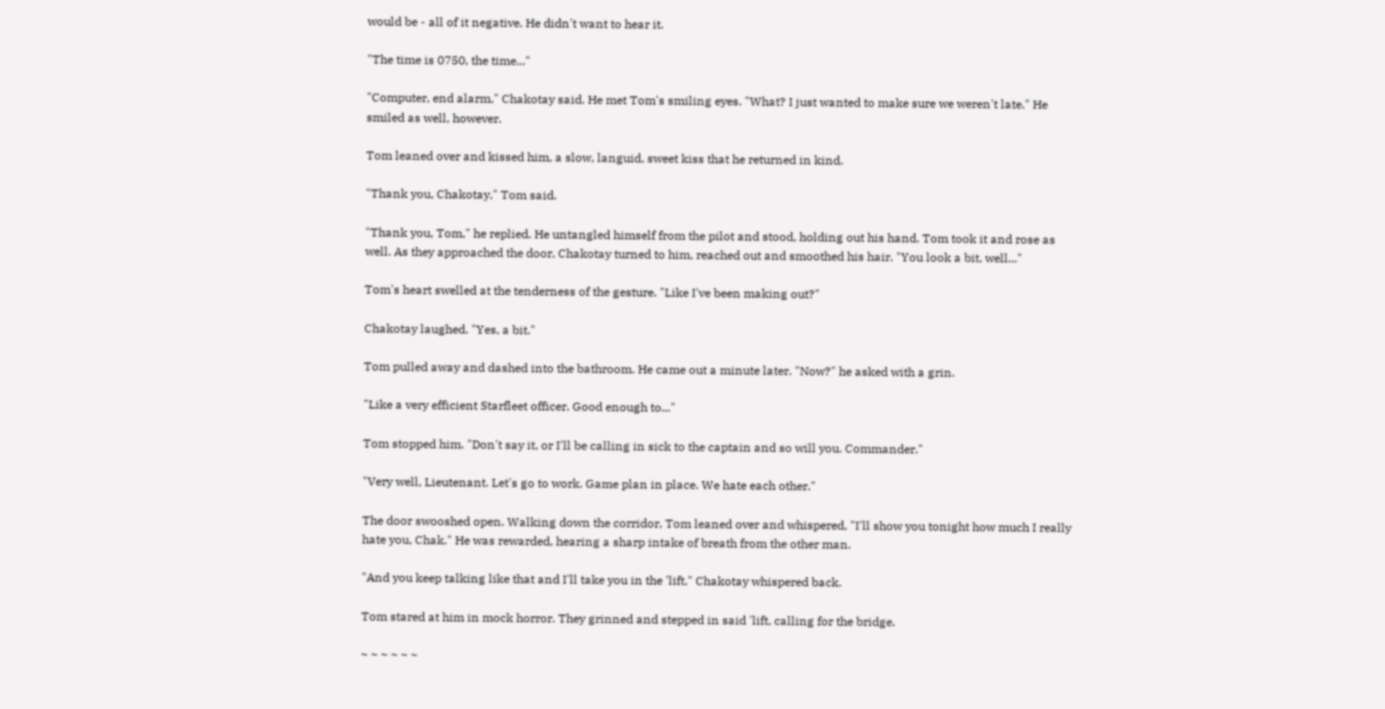would be - all of it negative. He didn't want to hear it.

"The time is 0750, the time..."

"Computer, end alarm," Chakotay said. He met Tom's smiling eyes. "What? I just wanted to make sure we weren't late." He smiled as well, however.

Tom leaned over and kissed him, a slow, languid, sweet kiss that he returned in kind.

"Thank you, Chakotay," Tom said.

"Thank you, Tom," he replied. He untangled himself from the pilot and stood, holding out his hand. Tom took it and rose as well. As they approached the door, Chakotay turned to him, reached out and smoothed his hair. "You look a bit, well..."

Tom's heart swelled at the tenderness of the gesture. "Like I've been making out?"

Chakotay laughed. "Yes, a bit."

Tom pulled away and dashed into the bathroom. He came out a minute later. "Now?" he asked with a grin.

"Like a very efficient Starfleet officer. Good enough to..."

Tom stopped him. "Don't say it, or I'll be calling in sick to the captain and so will you. Commander."

"Very well, Lieutenant. Let's go to work. Game plan in place. We hate each other."

The door swooshed open. Walking down the corridor, Tom leaned over and whispered, "I'll show you tonight how much I really hate you, Chak." He was rewarded, hearing a sharp intake of breath from the other man.

"And you keep talking like that and I'll take you in the 'lift," Chakotay whispered back.

Tom stared at him in mock horror. They grinned and stepped in said 'lift, calling for the bridge.

~ ~ ~ ~ ~ ~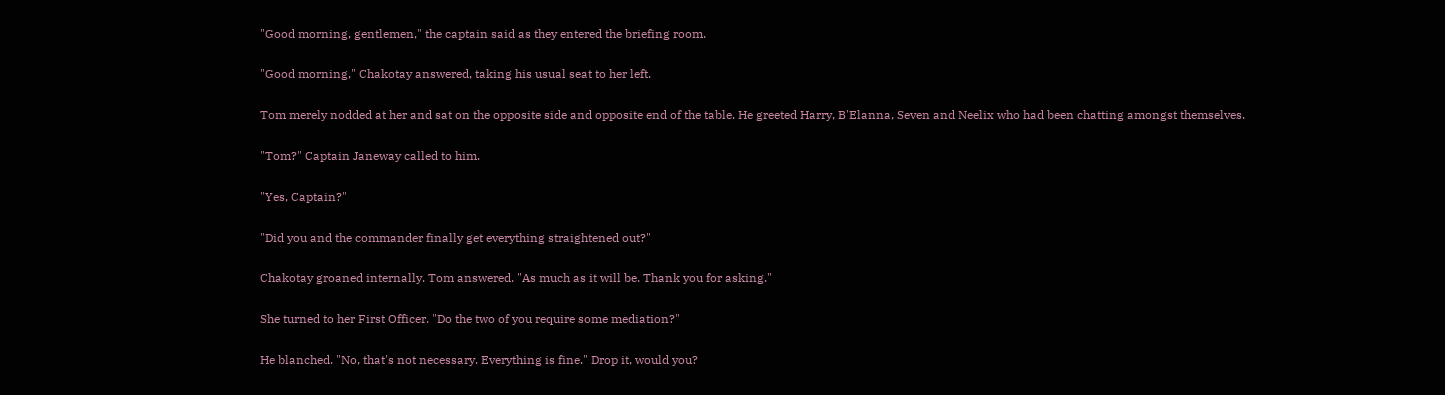"Good morning, gentlemen," the captain said as they entered the briefing room.

"Good morning," Chakotay answered, taking his usual seat to her left.

Tom merely nodded at her and sat on the opposite side and opposite end of the table. He greeted Harry, B'Elanna, Seven and Neelix who had been chatting amongst themselves.

"Tom?" Captain Janeway called to him.

"Yes, Captain?"

"Did you and the commander finally get everything straightened out?"

Chakotay groaned internally. Tom answered. "As much as it will be. Thank you for asking."

She turned to her First Officer. "Do the two of you require some mediation?"

He blanched. "No, that's not necessary. Everything is fine." Drop it, would you?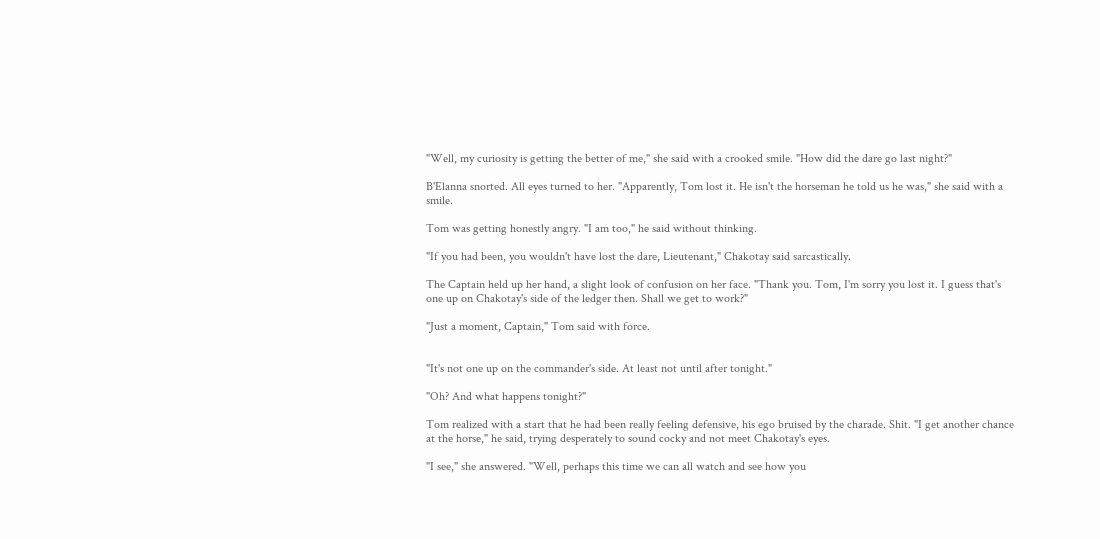"Well, my curiosity is getting the better of me," she said with a crooked smile. "How did the dare go last night?"

B'Elanna snorted. All eyes turned to her. "Apparently, Tom lost it. He isn't the horseman he told us he was," she said with a smile.

Tom was getting honestly angry. "I am too," he said without thinking.

"If you had been, you wouldn't have lost the dare, Lieutenant," Chakotay said sarcastically.

The Captain held up her hand, a slight look of confusion on her face. "Thank you. Tom, I'm sorry you lost it. I guess that's one up on Chakotay's side of the ledger then. Shall we get to work?"

"Just a moment, Captain," Tom said with force.


"It's not one up on the commander's side. At least not until after tonight."

"Oh? And what happens tonight?"

Tom realized with a start that he had been really feeling defensive, his ego bruised by the charade. Shit. "I get another chance at the horse," he said, trying desperately to sound cocky and not meet Chakotay's eyes.

"I see," she answered. "Well, perhaps this time we can all watch and see how you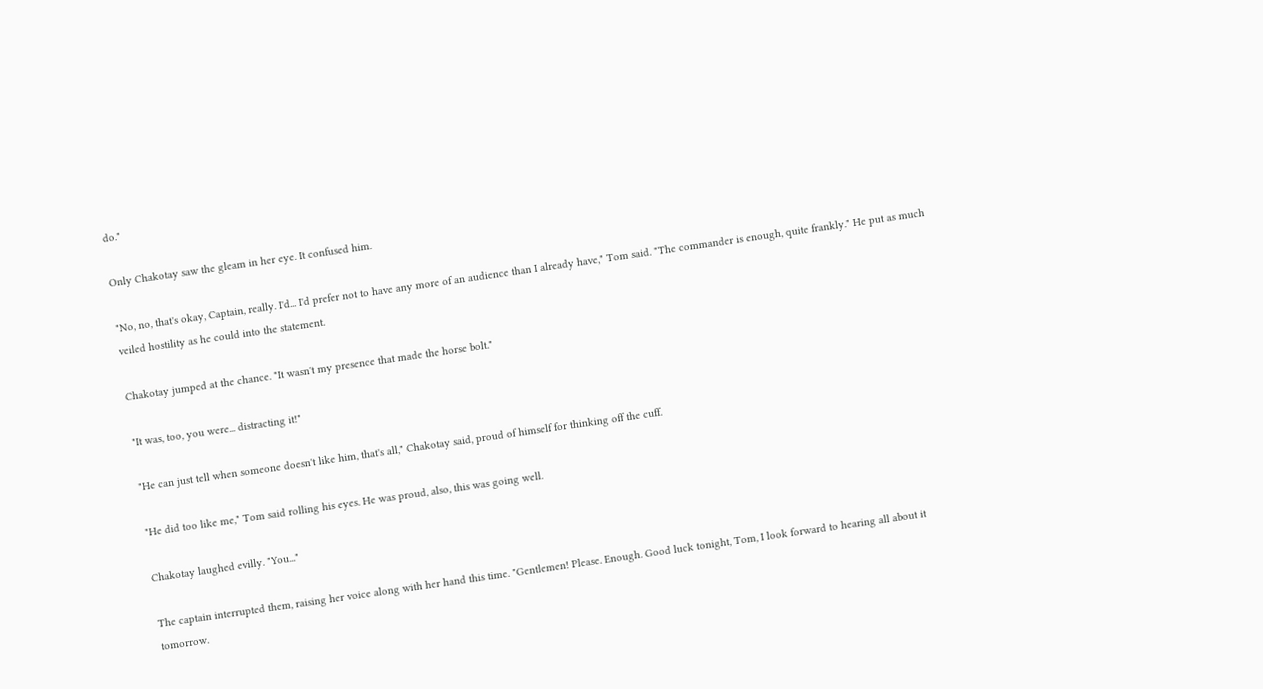do."

Only Chakotay saw the gleam in her eye. It confused him.

"No, no, that's okay, Captain, really. I'd... I'd prefer not to have any more of an audience than I already have," Tom said. "The commander is enough, quite frankly." He put as much veiled hostility as he could into the statement.

Chakotay jumped at the chance. "It wasn't my presence that made the horse bolt."

"It was, too, you were... distracting it!"

"He can just tell when someone doesn't like him, that's all," Chakotay said, proud of himself for thinking off the cuff.

"He did too like me," Tom said rolling his eyes. He was proud, also, this was going well.

Chakotay laughed evilly. "You..."

The captain interrupted them, raising her voice along with her hand this time. "Gentlemen! Please. Enough. Good luck tonight, Tom, I look forward to hearing all about it tomorrow.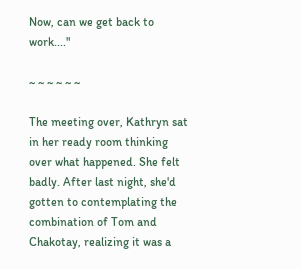Now, can we get back to work...."

~ ~ ~ ~ ~ ~

The meeting over, Kathryn sat in her ready room thinking over what happened. She felt badly. After last night, she'd gotten to contemplating the combination of Tom and Chakotay, realizing it was a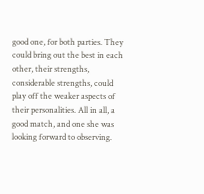good one, for both parties. They could bring out the best in each other, their strengths, considerable strengths, could play off the weaker aspects of their personalities. All in all, a good match, and one she was looking forward to observing.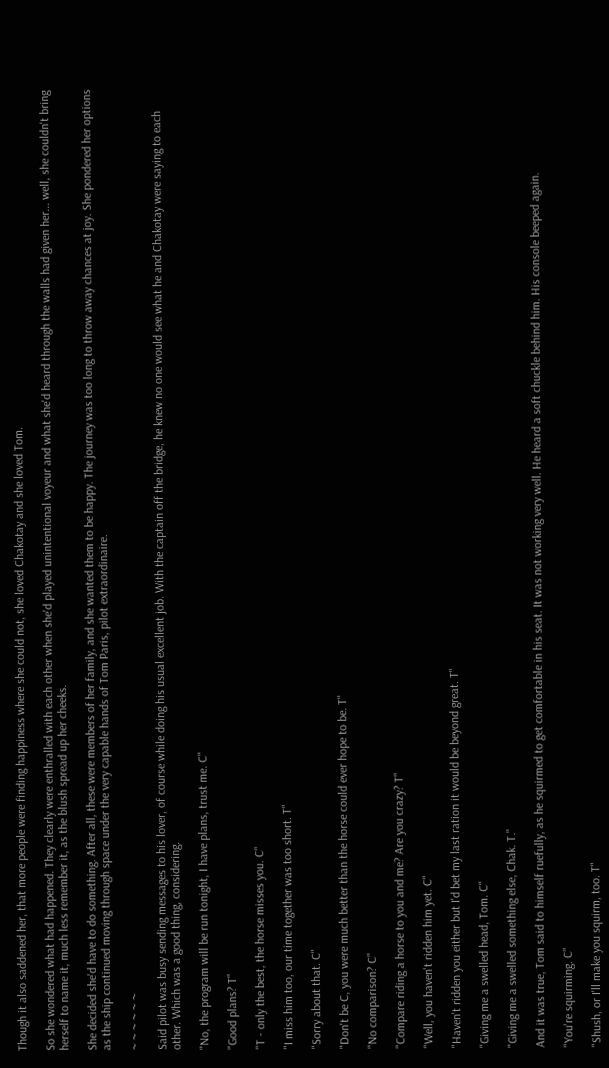Though it also saddened her, that more people were finding happiness where she could not, she loved Chakotay and she loved Tom.

So she wondered what had happened. They clearly were enthralled with each other when she'd played unintentional voyeur and what she'd heard through the walls had given her... well, she couldn't bring herself to name it, much less remember it, as the blush spread up her cheeks.

She decided she'd have to do something. After all, these were members of her family, and she wanted them to be happy. The journey was too long to throw away chances at joy. She pondered her options as the ship continued moving through space under the very capable hands of Tom Paris, pilot extraordinaire.

~ ~ ~ ~ ~ ~

Said pilot was busy sending messages to his lover, of course while doing his usual excellent job. With the captain off the bridge, he knew no one would see what he and Chakotay were saying to each other. Which was a good thing, considering.

"No, the program will be run tonight, I have plans, trust me. C"

"Good plans? T"

"T - only the best, the horse misses you. C"

"I miss him too, our time together was too short. T"

"Sorry about that. C"

"Don't be C, you were much better than the horse could ever hope to be. T"

"No comparison? C"

"Compare riding a horse to you and me? Are you crazy? T"

"Well, you haven't ridden him yet. C"

"Haven't ridden you either but I'd bet my last ration it would be beyond great. T"

"Giving me a swelled head, Tom. C"

"Giving me a swelled something else, Chak. T."

And it was true, Tom said to himself ruefully, as he squirmed to get comfortable in his seat. It was not working very well. He heard a soft chuckle behind him. His console beeped again.

"You're squirming. C"

"Shush, or I'll make you squirm, too. T"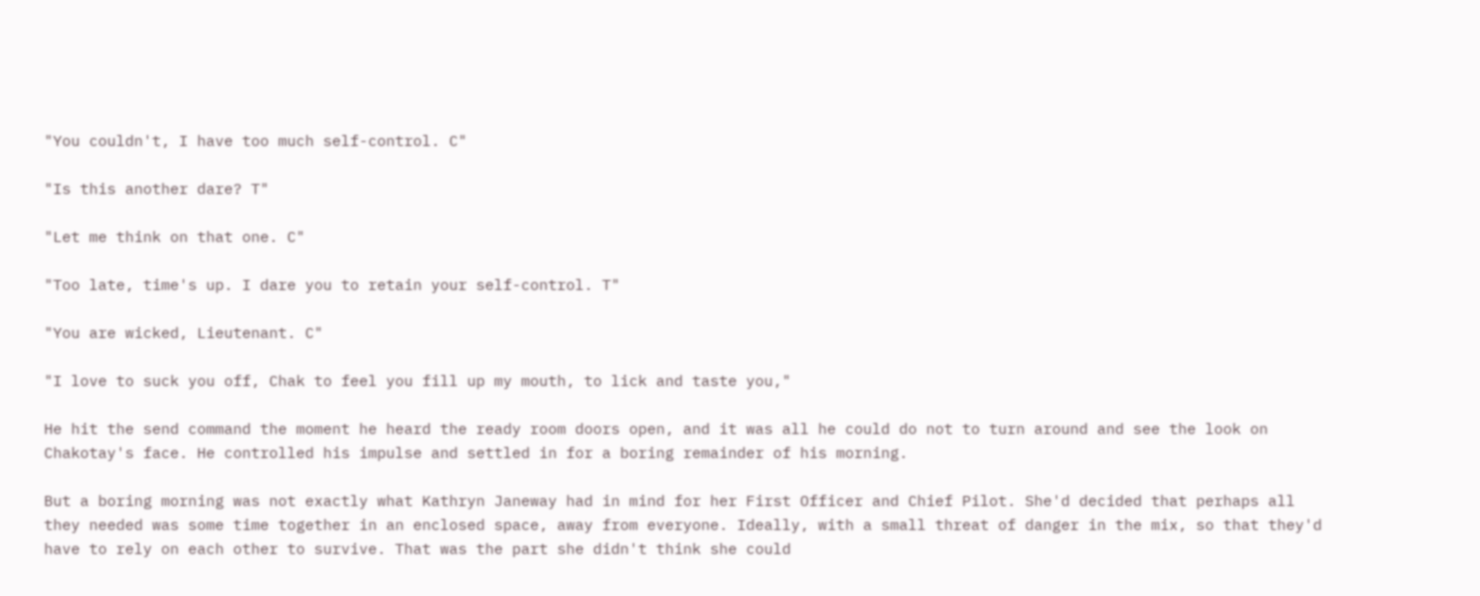"You couldn't, I have too much self-control. C"

"Is this another dare? T"

"Let me think on that one. C"

"Too late, time's up. I dare you to retain your self-control. T"

"You are wicked, Lieutenant. C"

"I love to suck you off, Chak to feel you fill up my mouth, to lick and taste you,"

He hit the send command the moment he heard the ready room doors open, and it was all he could do not to turn around and see the look on Chakotay's face. He controlled his impulse and settled in for a boring remainder of his morning.

But a boring morning was not exactly what Kathryn Janeway had in mind for her First Officer and Chief Pilot. She'd decided that perhaps all they needed was some time together in an enclosed space, away from everyone. Ideally, with a small threat of danger in the mix, so that they'd have to rely on each other to survive. That was the part she didn't think she could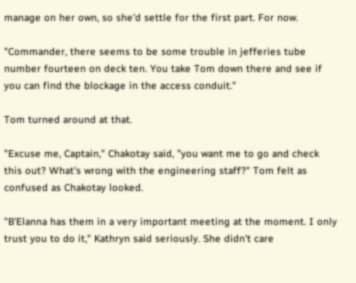manage on her own, so she'd settle for the first part. For now.

"Commander, there seems to be some trouble in jefferies tube number fourteen on deck ten. You take Tom down there and see if you can find the blockage in the access conduit."

Tom turned around at that.

"Excuse me, Captain," Chakotay said, "you want me to go and check this out? What's wrong with the engineering staff?" Tom felt as confused as Chakotay looked.

"B'Elanna has them in a very important meeting at the moment. I only trust you to do it," Kathryn said seriously. She didn't care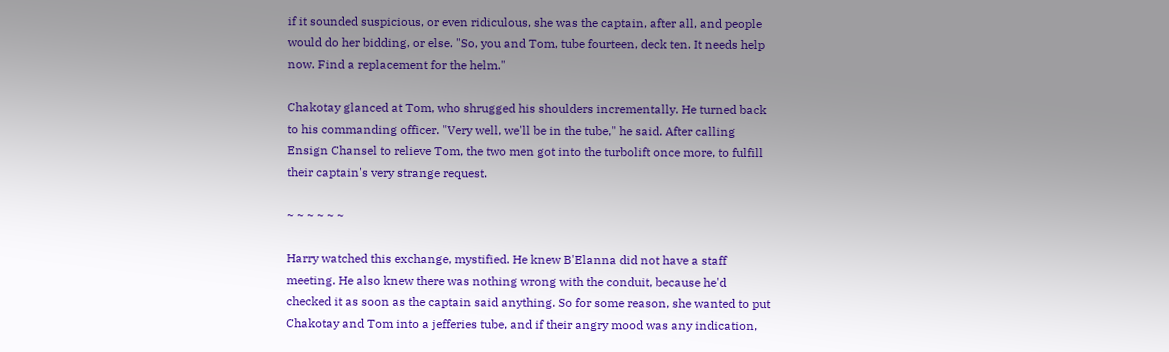if it sounded suspicious, or even ridiculous, she was the captain, after all, and people would do her bidding, or else. "So, you and Tom, tube fourteen, deck ten. It needs help now. Find a replacement for the helm."

Chakotay glanced at Tom, who shrugged his shoulders incrementally. He turned back to his commanding officer. "Very well, we'll be in the tube," he said. After calling Ensign Chansel to relieve Tom, the two men got into the turbolift once more, to fulfill their captain's very strange request.

~ ~ ~ ~ ~ ~

Harry watched this exchange, mystified. He knew B'Elanna did not have a staff meeting. He also knew there was nothing wrong with the conduit, because he'd checked it as soon as the captain said anything. So for some reason, she wanted to put Chakotay and Tom into a jefferies tube, and if their angry mood was any indication,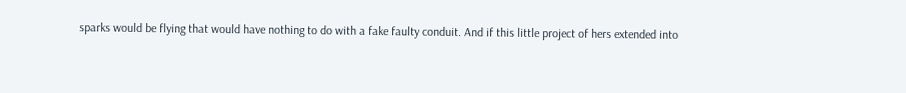sparks would be flying that would have nothing to do with a fake faulty conduit. And if this little project of hers extended into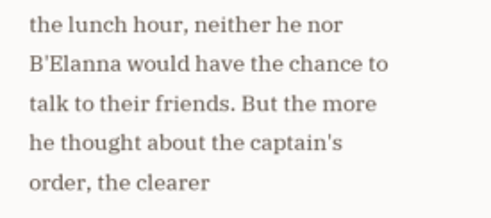the lunch hour, neither he nor B'Elanna would have the chance to talk to their friends. But the more he thought about the captain's order, the clearer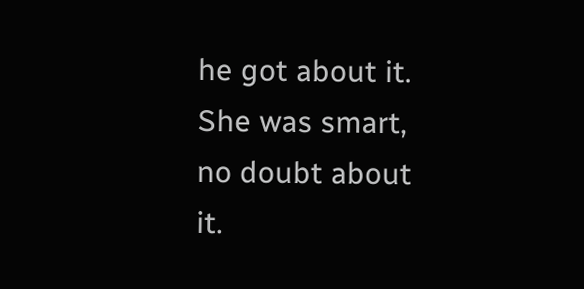he got about it. She was smart, no doubt about it.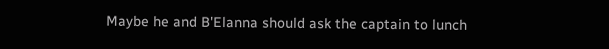Maybe he and B'Elanna should ask the captain to lunch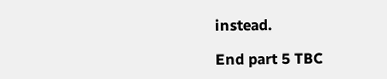instead.

End part 5 TBC